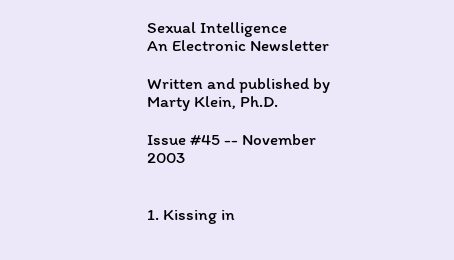Sexual Intelligence
An Electronic Newsletter

Written and published by Marty Klein, Ph.D.

Issue #45 -- November 2003


1. Kissing in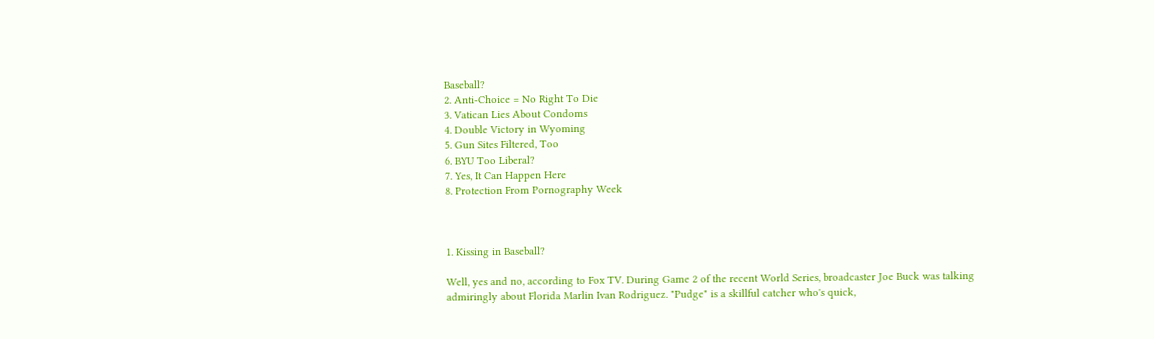Baseball?
2. Anti-Choice = No Right To Die
3. Vatican Lies About Condoms
4. Double Victory in Wyoming
5. Gun Sites Filtered, Too
6. BYU Too Liberal?
7. Yes, It Can Happen Here
8. Protection From Pornography Week



1. Kissing in Baseball?

Well, yes and no, according to Fox TV. During Game 2 of the recent World Series, broadcaster Joe Buck was talking admiringly about Florida Marlin Ivan Rodriguez. "Pudge" is a skillful catcher who's quick,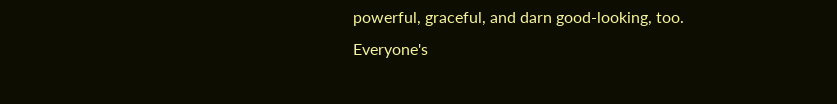powerful, graceful, and darn good-looking, too. Everyone's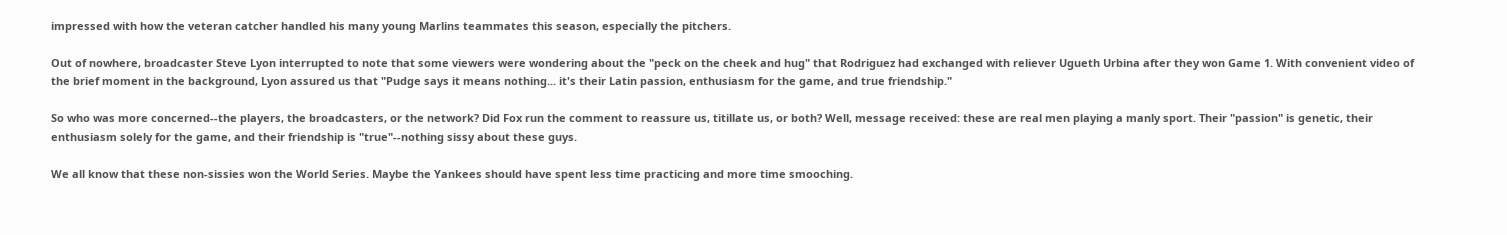impressed with how the veteran catcher handled his many young Marlins teammates this season, especially the pitchers.

Out of nowhere, broadcaster Steve Lyon interrupted to note that some viewers were wondering about the "peck on the cheek and hug" that Rodriguez had exchanged with reliever Ugueth Urbina after they won Game 1. With convenient video of the brief moment in the background, Lyon assured us that "Pudge says it means nothing... it's their Latin passion, enthusiasm for the game, and true friendship."

So who was more concerned--the players, the broadcasters, or the network? Did Fox run the comment to reassure us, titillate us, or both? Well, message received: these are real men playing a manly sport. Their "passion" is genetic, their enthusiasm solely for the game, and their friendship is "true"--nothing sissy about these guys.

We all know that these non-sissies won the World Series. Maybe the Yankees should have spent less time practicing and more time smooching.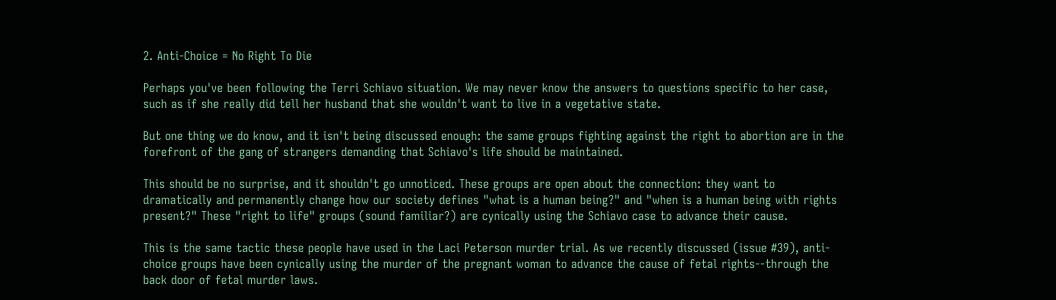2. Anti-Choice = No Right To Die

Perhaps you've been following the Terri Schiavo situation. We may never know the answers to questions specific to her case, such as if she really did tell her husband that she wouldn't want to live in a vegetative state.

But one thing we do know, and it isn't being discussed enough: the same groups fighting against the right to abortion are in the forefront of the gang of strangers demanding that Schiavo's life should be maintained.

This should be no surprise, and it shouldn't go unnoticed. These groups are open about the connection: they want to dramatically and permanently change how our society defines "what is a human being?" and "when is a human being with rights present?" These "right to life" groups (sound familiar?) are cynically using the Schiavo case to advance their cause.

This is the same tactic these people have used in the Laci Peterson murder trial. As we recently discussed (issue #39), anti-choice groups have been cynically using the murder of the pregnant woman to advance the cause of fetal rights--through the back door of fetal murder laws.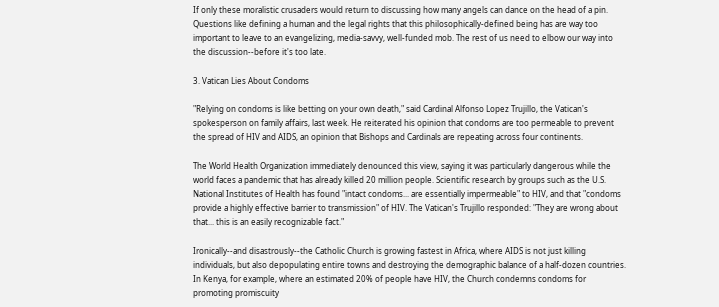If only these moralistic crusaders would return to discussing how many angels can dance on the head of a pin. Questions like defining a human and the legal rights that this philosophically-defined being has are way too important to leave to an evangelizing, media-savvy, well-funded mob. The rest of us need to elbow our way into the discussion--before it's too late.

3. Vatican Lies About Condoms

"Relying on condoms is like betting on your own death," said Cardinal Alfonso Lopez Trujillo, the Vatican's spokesperson on family affairs, last week. He reiterated his opinion that condoms are too permeable to prevent the spread of HIV and AIDS, an opinion that Bishops and Cardinals are repeating across four continents.

The World Health Organization immediately denounced this view, saying it was particularly dangerous while the world faces a pandemic that has already killed 20 million people. Scientific research by groups such as the U.S. National Institutes of Health has found "intact condoms... are essentially impermeable" to HIV, and that "condoms provide a highly effective barrier to transmission" of HIV. The Vatican's Trujillo responded: "They are wrong about that... this is an easily recognizable fact."

Ironically--and disastrously--the Catholic Church is growing fastest in Africa, where AIDS is not just killing individuals, but also depopulating entire towns and destroying the demographic balance of a half-dozen countries. In Kenya, for example, where an estimated 20% of people have HIV, the Church condemns condoms for promoting promiscuity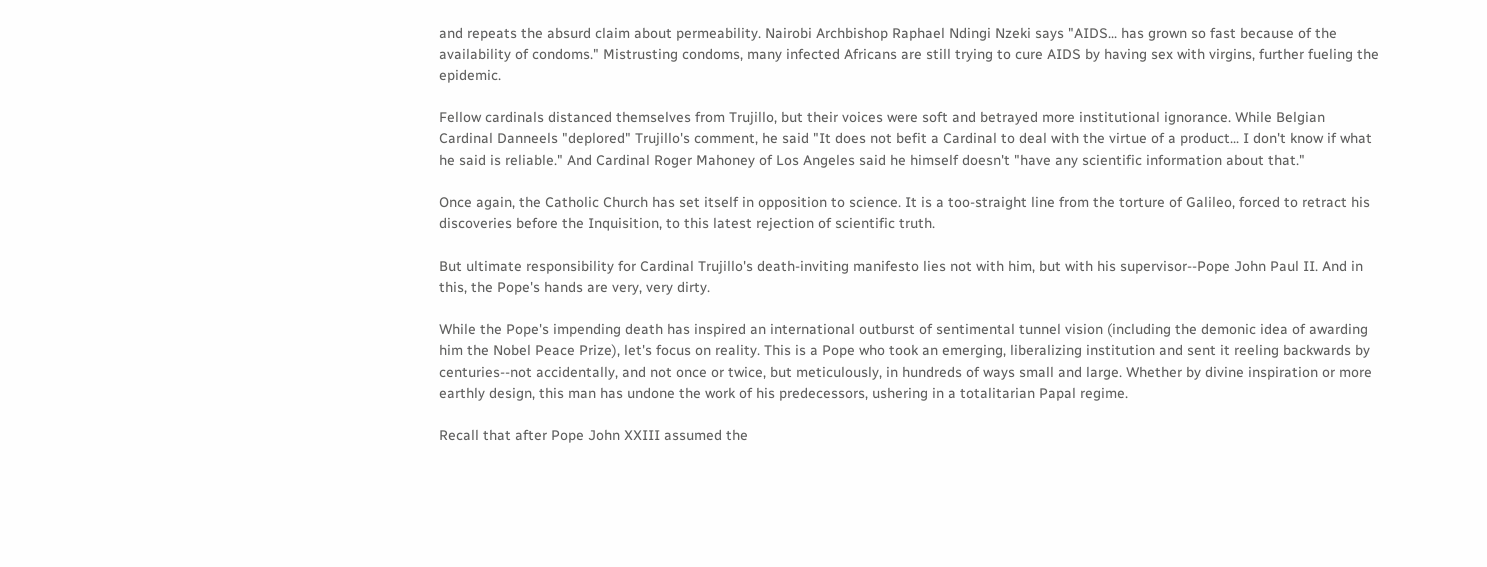and repeats the absurd claim about permeability. Nairobi Archbishop Raphael Ndingi Nzeki says "AIDS... has grown so fast because of the availability of condoms." Mistrusting condoms, many infected Africans are still trying to cure AIDS by having sex with virgins, further fueling the epidemic.

Fellow cardinals distanced themselves from Trujillo, but their voices were soft and betrayed more institutional ignorance. While Belgian Cardinal Danneels "deplored" Trujillo's comment, he said "It does not befit a Cardinal to deal with the virtue of a product... I don't know if what he said is reliable." And Cardinal Roger Mahoney of Los Angeles said he himself doesn't "have any scientific information about that."

Once again, the Catholic Church has set itself in opposition to science. It is a too-straight line from the torture of Galileo, forced to retract his discoveries before the Inquisition, to this latest rejection of scientific truth.

But ultimate responsibility for Cardinal Trujillo's death-inviting manifesto lies not with him, but with his supervisor--Pope John Paul II. And in this, the Pope's hands are very, very dirty.

While the Pope's impending death has inspired an international outburst of sentimental tunnel vision (including the demonic idea of awarding him the Nobel Peace Prize), let's focus on reality. This is a Pope who took an emerging, liberalizing institution and sent it reeling backwards by centuries--not accidentally, and not once or twice, but meticulously, in hundreds of ways small and large. Whether by divine inspiration or more earthly design, this man has undone the work of his predecessors, ushering in a totalitarian Papal regime.

Recall that after Pope John XXIII assumed the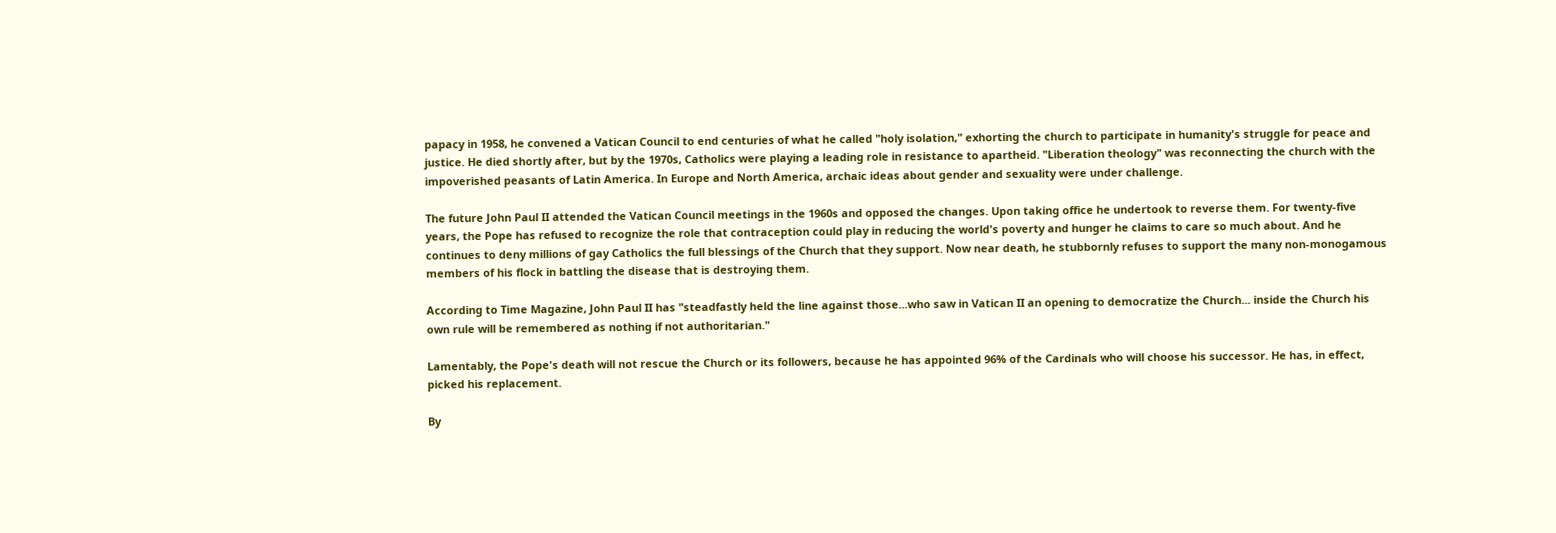papacy in 1958, he convened a Vatican Council to end centuries of what he called "holy isolation," exhorting the church to participate in humanity's struggle for peace and justice. He died shortly after, but by the 1970s, Catholics were playing a leading role in resistance to apartheid. "Liberation theology" was reconnecting the church with the impoverished peasants of Latin America. In Europe and North America, archaic ideas about gender and sexuality were under challenge.

The future John Paul II attended the Vatican Council meetings in the 1960s and opposed the changes. Upon taking office he undertook to reverse them. For twenty-five years, the Pope has refused to recognize the role that contraception could play in reducing the world's poverty and hunger he claims to care so much about. And he continues to deny millions of gay Catholics the full blessings of the Church that they support. Now near death, he stubbornly refuses to support the many non-monogamous members of his flock in battling the disease that is destroying them.

According to Time Magazine, John Paul II has "steadfastly held the line against those...who saw in Vatican II an opening to democratize the Church... inside the Church his own rule will be remembered as nothing if not authoritarian."

Lamentably, the Pope's death will not rescue the Church or its followers, because he has appointed 96% of the Cardinals who will choose his successor. He has, in effect, picked his replacement.

By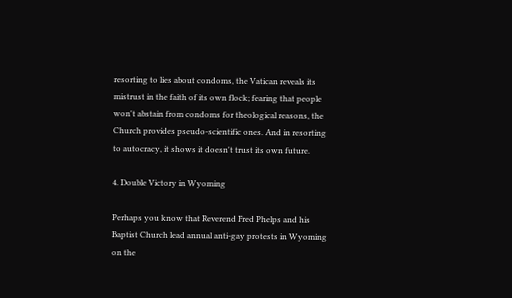resorting to lies about condoms, the Vatican reveals its mistrust in the faith of its own flock; fearing that people won't abstain from condoms for theological reasons, the Church provides pseudo-scientific ones. And in resorting to autocracy, it shows it doesn't trust its own future.

4. Double Victory in Wyoming

Perhaps you know that Reverend Fred Phelps and his Baptist Church lead annual anti-gay protests in Wyoming on the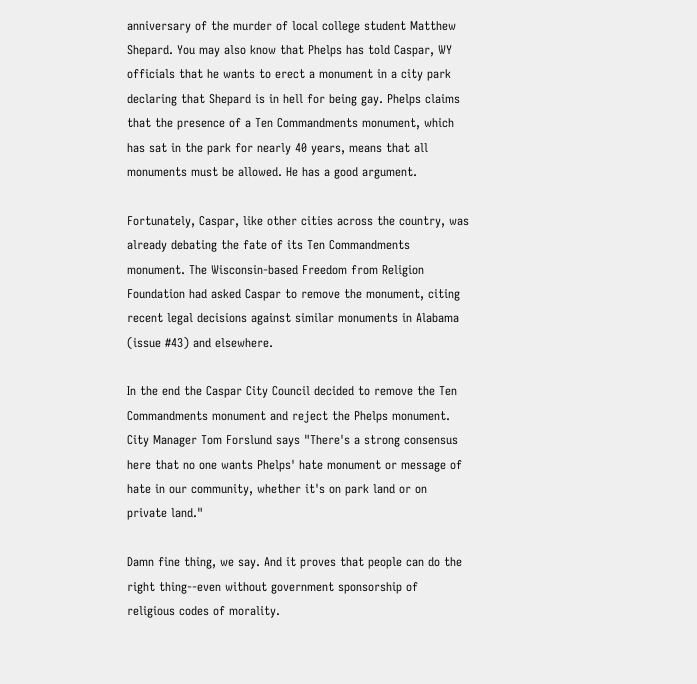anniversary of the murder of local college student Matthew Shepard. You may also know that Phelps has told Caspar, WY officials that he wants to erect a monument in a city park declaring that Shepard is in hell for being gay. Phelps claims that the presence of a Ten Commandments monument, which has sat in the park for nearly 40 years, means that all monuments must be allowed. He has a good argument.

Fortunately, Caspar, like other cities across the country, was already debating the fate of its Ten Commandments monument. The Wisconsin-based Freedom from Religion Foundation had asked Caspar to remove the monument, citing recent legal decisions against similar monuments in Alabama (issue #43) and elsewhere.

In the end the Caspar City Council decided to remove the Ten Commandments monument and reject the Phelps monument. City Manager Tom Forslund says "There's a strong consensus here that no one wants Phelps' hate monument or message of hate in our community, whether it's on park land or on private land."

Damn fine thing, we say. And it proves that people can do the right thing--even without government sponsorship of religious codes of morality.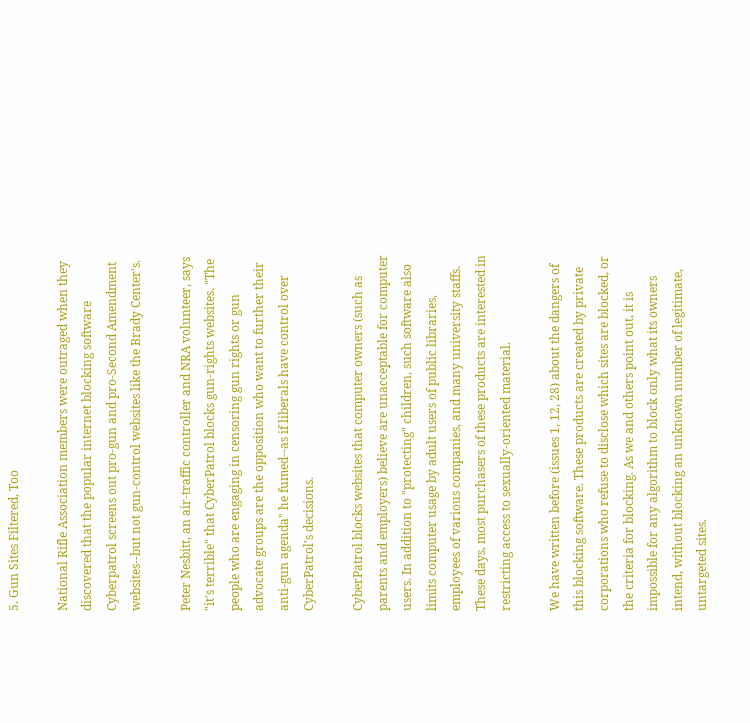5. Gun Sites Filtered, Too

National Rifle Association members were outraged when they discovered that the popular internet blocking software Cyberpatrol screens out pro-gun and pro-Second Amendment websites--but not gun-control websites like the Brady Center's.

Peter Nesbitt, an air-traffic controller and NRA volunteer, says "it's terrible" that CyberPatrol blocks gun-rights websites. "The people who are engaging in censoring gun rights or gun advocate groups are the opposition who want to further their anti-gun agenda" he fumed--as if liberals have control over CyberPatrol's decisions.

CyberPatrol blocks websites that computer owners (such as parents and employers) believe are unacceptable for computer users. In addition to "protecting" children, such software also limits computer usage by adult users of public libraries, employees of various companies, and many university staffs. These days, most purchasers of these products are interested in restricting access to sexually-oriented material.

We have written before (issues 1, 12, 28) about the dangers of this blocking software. These products are created by private corporations who refuse to disclose which sites are blocked, or the criteria for blocking. As we and others point out, it is impossible for any algorithm to block only what its owners intend, without blocking an unknown number of legitimate, untargeted sites.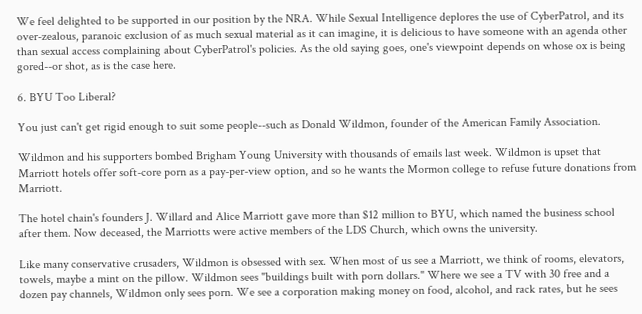We feel delighted to be supported in our position by the NRA. While Sexual Intelligence deplores the use of CyberPatrol, and its over-zealous, paranoic exclusion of as much sexual material as it can imagine, it is delicious to have someone with an agenda other than sexual access complaining about CyberPatrol's policies. As the old saying goes, one's viewpoint depends on whose ox is being gored--or shot, as is the case here.

6. BYU Too Liberal?

You just can't get rigid enough to suit some people--such as Donald Wildmon, founder of the American Family Association.

Wildmon and his supporters bombed Brigham Young University with thousands of emails last week. Wildmon is upset that Marriott hotels offer soft-core porn as a pay-per-view option, and so he wants the Mormon college to refuse future donations from Marriott.

The hotel chain's founders J. Willard and Alice Marriott gave more than $12 million to BYU, which named the business school after them. Now deceased, the Marriotts were active members of the LDS Church, which owns the university.

Like many conservative crusaders, Wildmon is obsessed with sex. When most of us see a Marriott, we think of rooms, elevators, towels, maybe a mint on the pillow. Wildmon sees "buildings built with porn dollars." Where we see a TV with 30 free and a dozen pay channels, Wildmon only sees porn. We see a corporation making money on food, alcohol, and rack rates, but he sees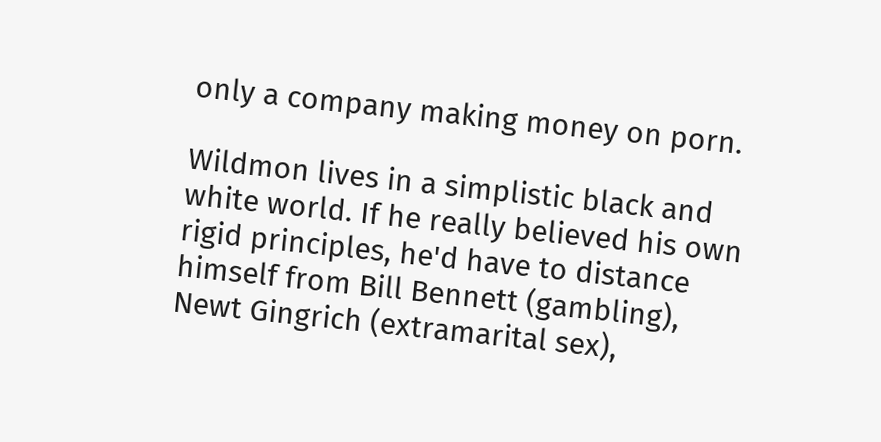only a company making money on porn.

Wildmon lives in a simplistic black and white world. If he really believed his own rigid principles, he'd have to distance himself from Bill Bennett (gambling), Newt Gingrich (extramarital sex),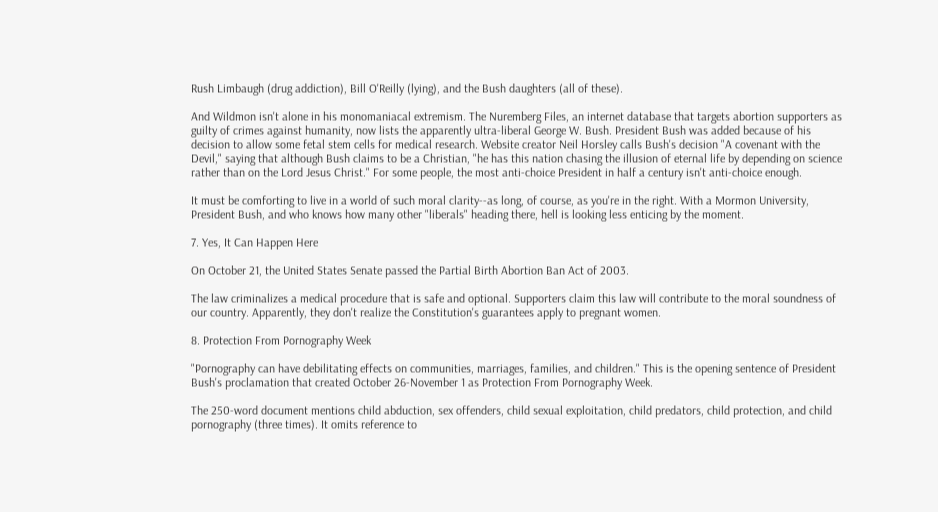Rush Limbaugh (drug addiction), Bill O'Reilly (lying), and the Bush daughters (all of these).

And Wildmon isn't alone in his monomaniacal extremism. The Nuremberg Files, an internet database that targets abortion supporters as guilty of crimes against humanity, now lists the apparently ultra-liberal George W. Bush. President Bush was added because of his decision to allow some fetal stem cells for medical research. Website creator Neil Horsley calls Bush's decision "A covenant with the Devil," saying that although Bush claims to be a Christian, "he has this nation chasing the illusion of eternal life by depending on science rather than on the Lord Jesus Christ." For some people, the most anti-choice President in half a century isn't anti-choice enough.

It must be comforting to live in a world of such moral clarity--as long, of course, as you're in the right. With a Mormon University, President Bush, and who knows how many other "liberals" heading there, hell is looking less enticing by the moment.

7. Yes, It Can Happen Here

On October 21, the United States Senate passed the Partial Birth Abortion Ban Act of 2003.

The law criminalizes a medical procedure that is safe and optional. Supporters claim this law will contribute to the moral soundness of our country. Apparently, they don't realize the Constitution's guarantees apply to pregnant women.

8. Protection From Pornography Week

"Pornography can have debilitating effects on communities, marriages, families, and children." This is the opening sentence of President Bush's proclamation that created October 26-November 1 as Protection From Pornography Week.

The 250-word document mentions child abduction, sex offenders, child sexual exploitation, child predators, child protection, and child pornography (three times). It omits reference to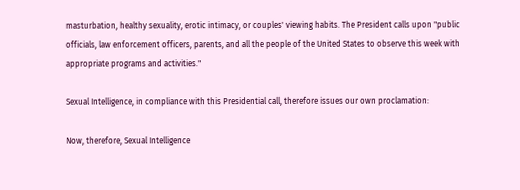masturbation, healthy sexuality, erotic intimacy, or couples' viewing habits. The President calls upon "public officials, law enforcement officers, parents, and all the people of the United States to observe this week with appropriate programs and activities."

Sexual Intelligence, in compliance with this Presidential call, therefore issues our own proclamation:

Now, therefore, Sexual Intelligence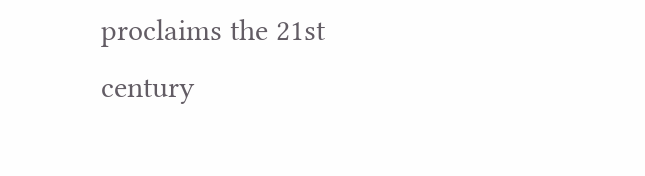proclaims the 21st century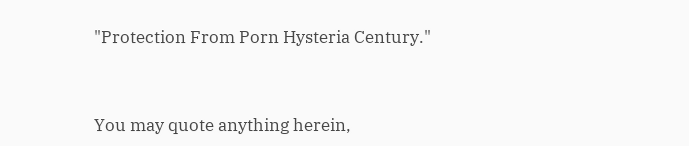"Protection From Porn Hysteria Century."



You may quote anything herein,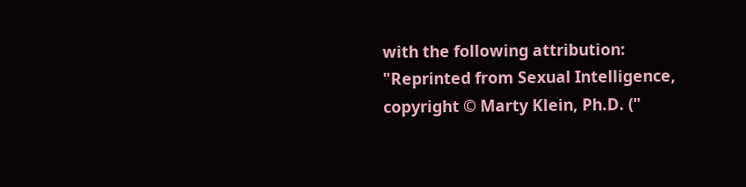with the following attribution:
"Reprinted from Sexual Intelligence, copyright © Marty Klein, Ph.D. ("